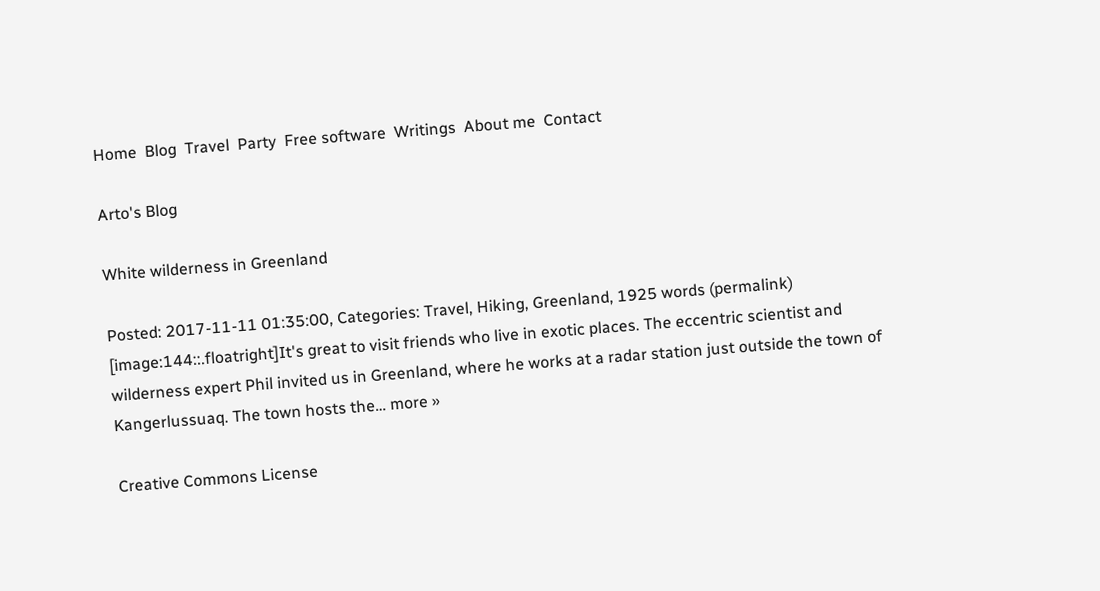Home  Blog  Travel  Party  Free software  Writings  About me  Contact

Arto's Blog

White wilderness in Greenland

Posted: 2017-11-11 01:35:00, Categories: Travel, Hiking, Greenland, 1925 words (permalink)
[image:144::.floatright]It's great to visit friends who live in exotic places. The eccentric scientist and wilderness expert Phil invited us in Greenland, where he works at a radar station just outside the town of Kangerlussuaq. The town hosts the… more »

Creative Commons License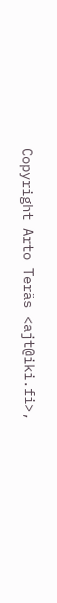Copyright Arto Teräs <ajt@iki.fi>,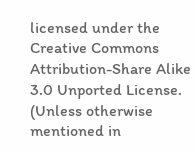licensed under the Creative Commons Attribution-Share Alike 3.0 Unported License.
(Unless otherwise mentioned in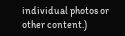individual photos or other content.)